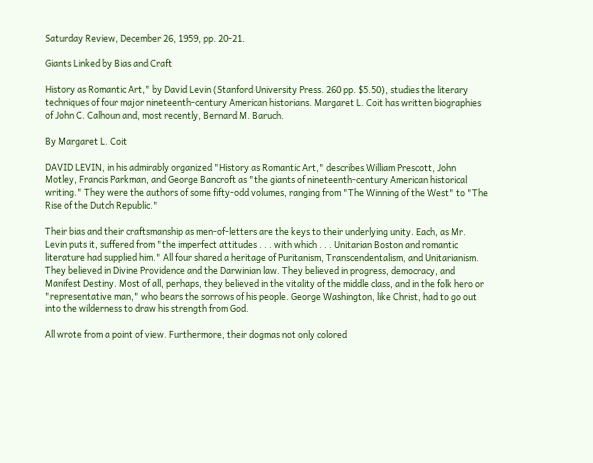Saturday Review, December 26, 1959, pp. 20-21.

Giants Linked by Bias and Craft

History as Romantic Art," by David Levin (Stanford University Press. 260 pp. $5.50), studies the literary techniques of four major nineteenth-century American historians. Margaret L. Coit has written biographies of John C. Calhoun and, most recently, Bernard M. Baruch.

By Margaret L. Coit

DAVID LEVIN, in his admirably organized "History as Romantic Art," describes William Prescott, John Motley, Francis Parkman, and George Bancroft as "the giants of nineteenth-century American historical writing." They were the authors of some fifty-odd volumes, ranging from "The Winning of the West" to "The Rise of the Dutch Republic."

Their bias and their craftsmanship as men-of-letters are the keys to their underlying unity. Each, as Mr. Levin puts it, suffered from "the imperfect attitudes . . . with which . . . Unitarian Boston and romantic literature had supplied him." All four shared a heritage of Puritanism, Transcendentalism, and Unitarianism. They believed in Divine Providence and the Darwinian law. They believed in progress, democracy, and Manifest Destiny. Most of all, perhaps, they believed in the vitality of the middle class, and in the folk hero or "representative man," who bears the sorrows of his people. George Washington, like Christ, had to go out into the wilderness to draw his strength from God.

All wrote from a point of view. Furthermore, their dogmas not only colored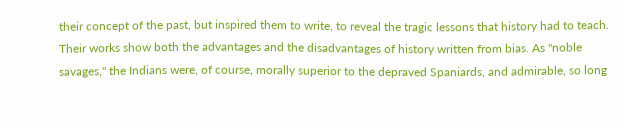their concept of the past, but inspired them to write, to reveal the tragic lessons that history had to teach. Their works show both the advantages and the disadvantages of history written from bias. As "noble savages," the Indians were, of course, morally superior to the depraved Spaniards, and admirable, so long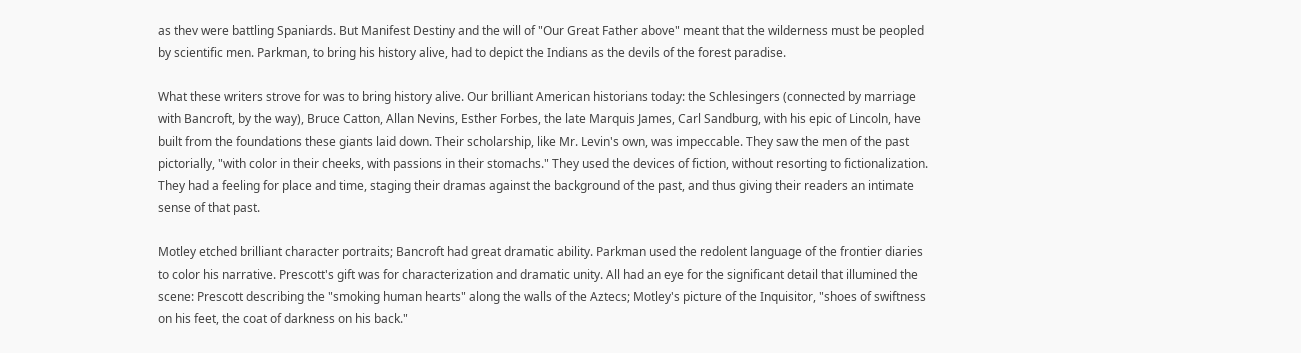as thev were battling Spaniards. But Manifest Destiny and the will of "Our Great Father above" meant that the wilderness must be peopled by scientific men. Parkman, to bring his history alive, had to depict the Indians as the devils of the forest paradise.

What these writers strove for was to bring history alive. Our brilliant American historians today: the Schlesingers (connected by marriage with Bancroft, by the way), Bruce Catton, Allan Nevins, Esther Forbes, the late Marquis James, Carl Sandburg, with his epic of Lincoln, have built from the foundations these giants laid down. Their scholarship, like Mr. Levin's own, was impeccable. They saw the men of the past pictorially, "with color in their cheeks, with passions in their stomachs." They used the devices of fiction, without resorting to fictionalization. They had a feeling for place and time, staging their dramas against the background of the past, and thus giving their readers an intimate sense of that past.

Motley etched brilliant character portraits; Bancroft had great dramatic ability. Parkman used the redolent language of the frontier diaries to color his narrative. Prescott's gift was for characterization and dramatic unity. All had an eye for the significant detail that illumined the scene: Prescott describing the "smoking human hearts" along the walls of the Aztecs; Motley's picture of the Inquisitor, "shoes of swiftness on his feet, the coat of darkness on his back."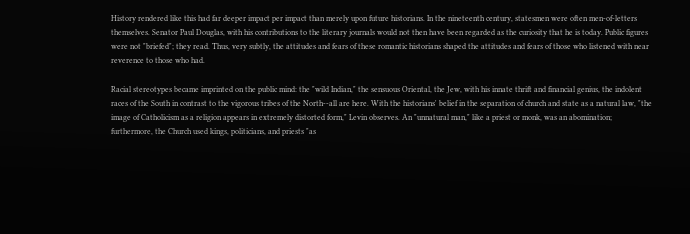History rendered like this had far deeper impact per impact than merely upon future historians. In the nineteenth century, statesmen were often men-of-letters themselves. Senator Paul Douglas, with his contributions to the literary journals would not then have been regarded as the curiosity that he is today. Public figures were not "briefed"; they read. Thus, very subtly, the attitudes and fears of these romantic historians shaped the attitudes and fears of those who listened with near reverence to those who had.

Racial stereotypes became imprinted on the public mind: the "wild Indian," the sensuous Oriental, the Jew, with his innate thrift and financial genius, the indolent races of the South in contrast to the vigorous tribes of the North--all are here. With the historians' belief in the separation of church and state as a natural law, "the image of Catholicism as a religion appears in extremely distorted form," Levin observes. An "unnatural man," like a priest or monk, was an abomination; furthermore, the Church used kings, politicians, and priests "as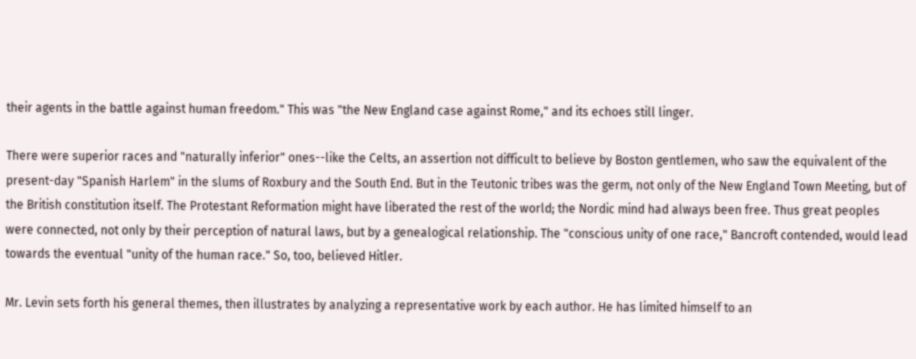their agents in the battle against human freedom." This was "the New England case against Rome," and its echoes still linger.

There were superior races and "naturally inferior" ones--like the Celts, an assertion not difficult to believe by Boston gentlemen, who saw the equivalent of the present-day "Spanish Harlem" in the slums of Roxbury and the South End. But in the Teutonic tribes was the germ, not only of the New England Town Meeting, but of the British constitution itself. The Protestant Reformation might have liberated the rest of the world; the Nordic mind had always been free. Thus great peoples were connected, not only by their perception of natural laws, but by a genealogical relationship. The "conscious unity of one race," Bancroft contended, would lead towards the eventual "unity of the human race." So, too, believed Hitler.

Mr. Levin sets forth his general themes, then illustrates by analyzing a representative work by each author. He has limited himself to an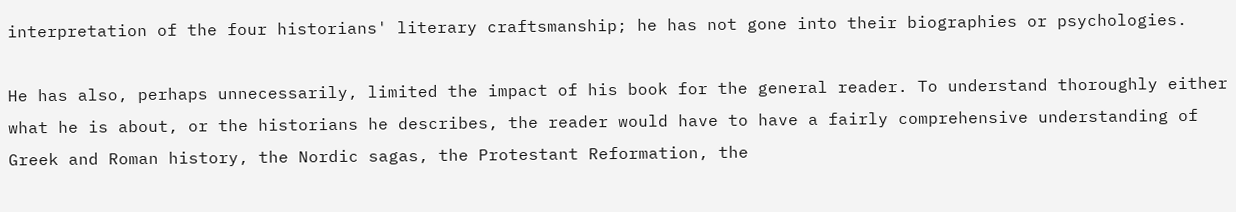interpretation of the four historians' literary craftsmanship; he has not gone into their biographies or psychologies.

He has also, perhaps unnecessarily, limited the impact of his book for the general reader. To understand thoroughly either what he is about, or the historians he describes, the reader would have to have a fairly comprehensive understanding of Greek and Roman history, the Nordic sagas, the Protestant Reformation, the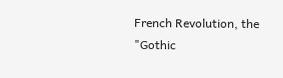French Revolution, the "Gothic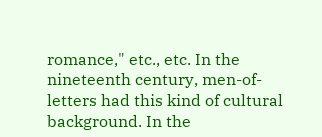romance," etc., etc. In the nineteenth century, men-of-letters had this kind of cultural background. In the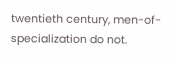twentieth century, men-of-specialization do not.